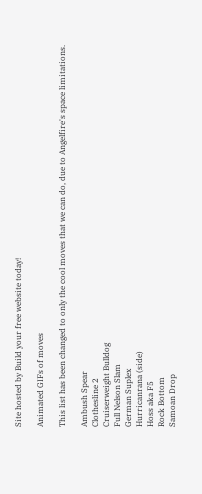Site hosted by Build your free website today!

Animated GIFs of moves

This list has been changed to only the cool moves that we can do, due to Angelfire's space limitations.

Ambush Spear
Clothesline 2
Cruiserweight Bulldog
Full Nelson Slam
German Suplex
Hurricanrana (side)
Hoss aka F5
Rock Bottom
Samoan Drop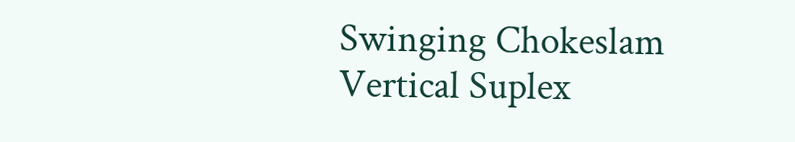Swinging Chokeslam
Vertical Suplex